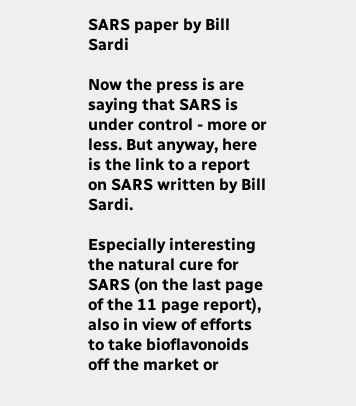SARS paper by Bill Sardi

Now the press is are saying that SARS is under control - more or less. But anyway, here is the link to a report on SARS written by Bill Sardi.

Especially interesting the natural cure for SARS (on the last page of the 11 page report), also in view of efforts to take bioflavonoids off the market or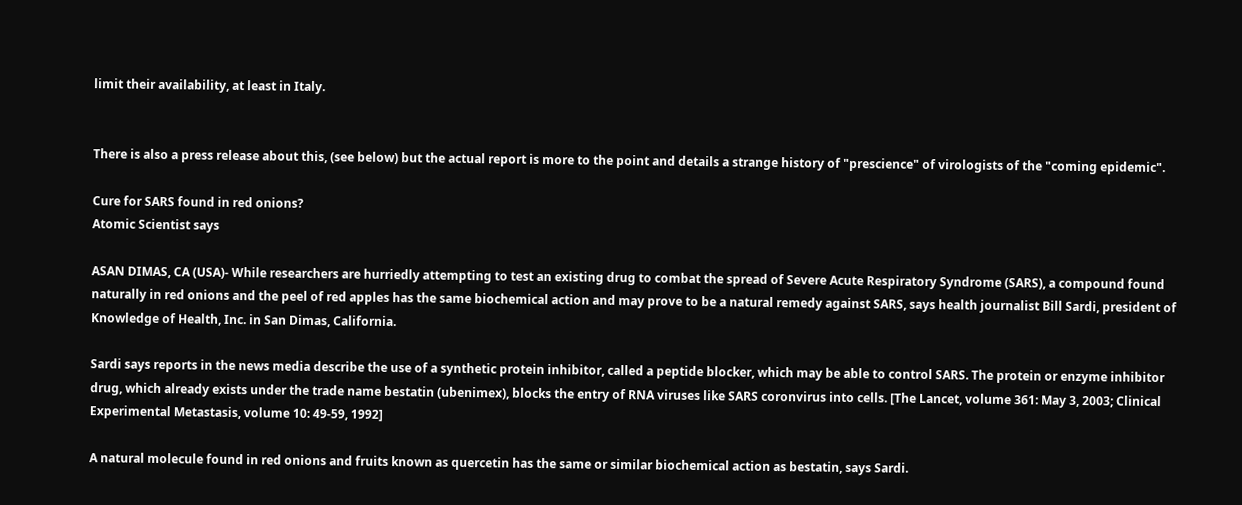limit their availability, at least in Italy.


There is also a press release about this, (see below) but the actual report is more to the point and details a strange history of "prescience" of virologists of the "coming epidemic".

Cure for SARS found in red onions?
Atomic Scientist says

ASAN DIMAS, CA (USA)- While researchers are hurriedly attempting to test an existing drug to combat the spread of Severe Acute Respiratory Syndrome (SARS), a compound found naturally in red onions and the peel of red apples has the same biochemical action and may prove to be a natural remedy against SARS, says health journalist Bill Sardi, president of Knowledge of Health, Inc. in San Dimas, California.

Sardi says reports in the news media describe the use of a synthetic protein inhibitor, called a peptide blocker, which may be able to control SARS. The protein or enzyme inhibitor drug, which already exists under the trade name bestatin (ubenimex), blocks the entry of RNA viruses like SARS coronvirus into cells. [The Lancet, volume 361: May 3, 2003; Clinical Experimental Metastasis, volume 10: 49-59, 1992]

A natural molecule found in red onions and fruits known as quercetin has the same or similar biochemical action as bestatin, says Sardi.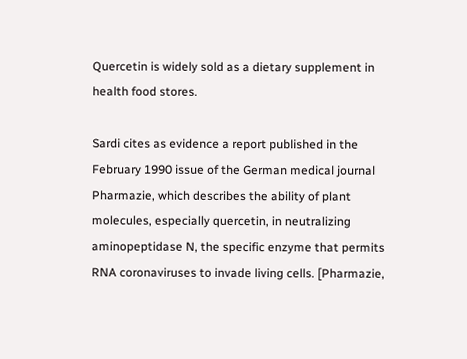Quercetin is widely sold as a dietary supplement in health food stores.

Sardi cites as evidence a report published in the February 1990 issue of the German medical journal Pharmazie, which describes the ability of plant molecules, especially quercetin, in neutralizing aminopeptidase N, the specific enzyme that permits RNA coronaviruses to invade living cells. [Pharmazie,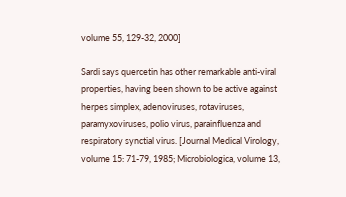volume 55, 129-32, 2000]

Sardi says quercetin has other remarkable anti-viral properties, having been shown to be active against herpes simplex, adenoviruses, rotaviruses, paramyxoviruses, polio virus, parainfluenza and respiratory synctial virus. [Journal Medical Virology, volume 15: 71-79, 1985; Microbiologica, volume 13,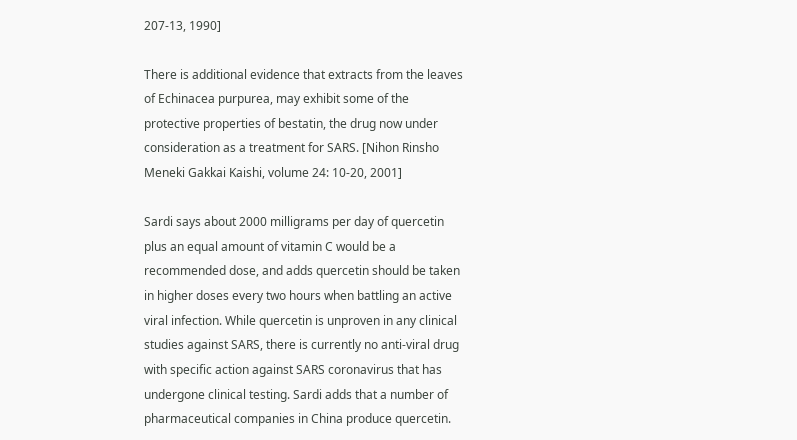207-13, 1990]

There is additional evidence that extracts from the leaves of Echinacea purpurea, may exhibit some of the protective properties of bestatin, the drug now under consideration as a treatment for SARS. [Nihon Rinsho Meneki Gakkai Kaishi, volume 24: 10-20, 2001]

Sardi says about 2000 milligrams per day of quercetin plus an equal amount of vitamin C would be a recommended dose, and adds quercetin should be taken in higher doses every two hours when battling an active viral infection. While quercetin is unproven in any clinical studies against SARS, there is currently no anti-viral drug with specific action against SARS coronavirus that has undergone clinical testing. Sardi adds that a number of pharmaceutical companies in China produce quercetin.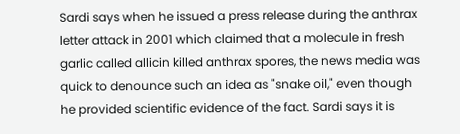Sardi says when he issued a press release during the anthrax letter attack in 2001 which claimed that a molecule in fresh garlic called allicin killed anthrax spores, the news media was quick to denounce such an idea as "snake oil," even though he provided scientific evidence of the fact. Sardi says it is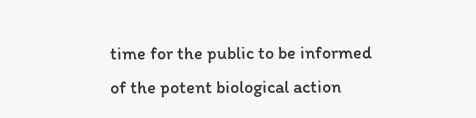time for the public to be informed of the potent biological action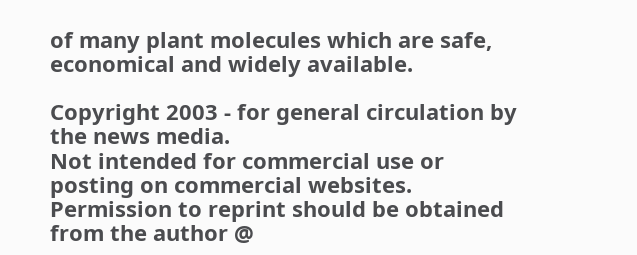of many plant molecules which are safe, economical and widely available.

Copyright 2003 - for general circulation by the news media.
Not intended for commercial use or posting on commercial websites. Permission to reprint should be obtained from the author @